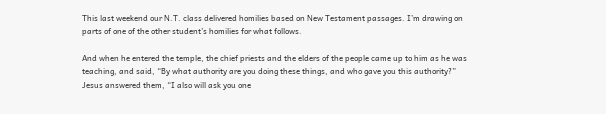This last weekend our N.T. class delivered homilies based on New Testament passages. I’m drawing on parts of one of the other student’s homilies for what follows.

And when he entered the temple, the chief priests and the elders of the people came up to him as he was teaching, and said, “By what authority are you doing these things, and who gave you this authority?” Jesus answered them, “I also will ask you one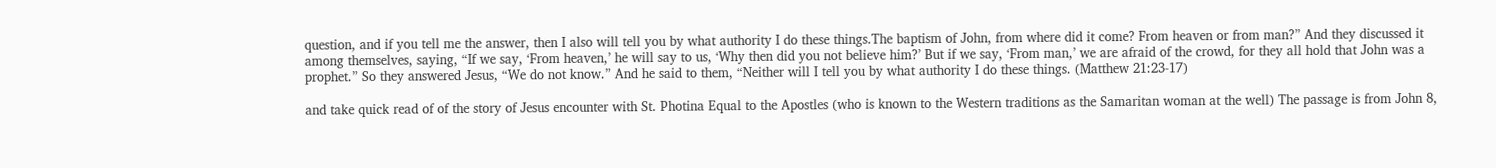question, and if you tell me the answer, then I also will tell you by what authority I do these things.The baptism of John, from where did it come? From heaven or from man?” And they discussed it among themselves, saying, “If we say, ‘From heaven,’ he will say to us, ‘Why then did you not believe him?’ But if we say, ‘From man,’ we are afraid of the crowd, for they all hold that John was a prophet.” So they answered Jesus, “We do not know.” And he said to them, “Neither will I tell you by what authority I do these things. (Matthew 21:23-17)

and take quick read of of the story of Jesus encounter with St. Photina Equal to the Apostles (who is known to the Western traditions as the Samaritan woman at the well) The passage is from John 8,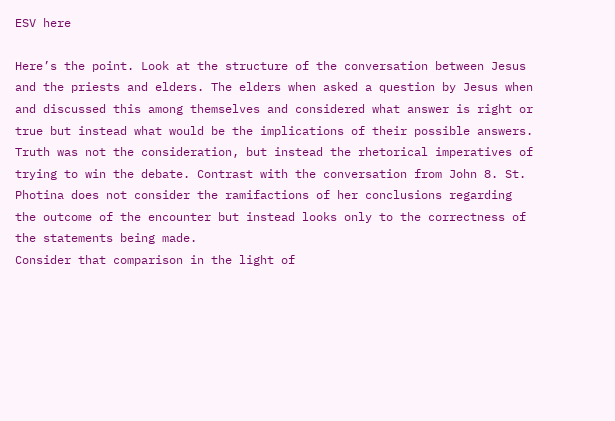ESV here

Here’s the point. Look at the structure of the conversation between Jesus and the priests and elders. The elders when asked a question by Jesus when and discussed this among themselves and considered what answer is right or true but instead what would be the implications of their possible answers. Truth was not the consideration, but instead the rhetorical imperatives of trying to win the debate. Contrast with the conversation from John 8. St. Photina does not consider the ramifactions of her conclusions regarding the outcome of the encounter but instead looks only to the correctness of the statements being made.
Consider that comparison in the light of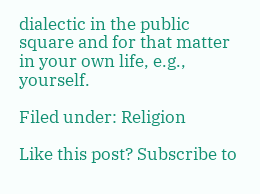dialectic in the public square and for that matter in your own life, e.g., yourself.

Filed under: Religion

Like this post? Subscribe to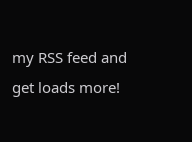my RSS feed and get loads more!